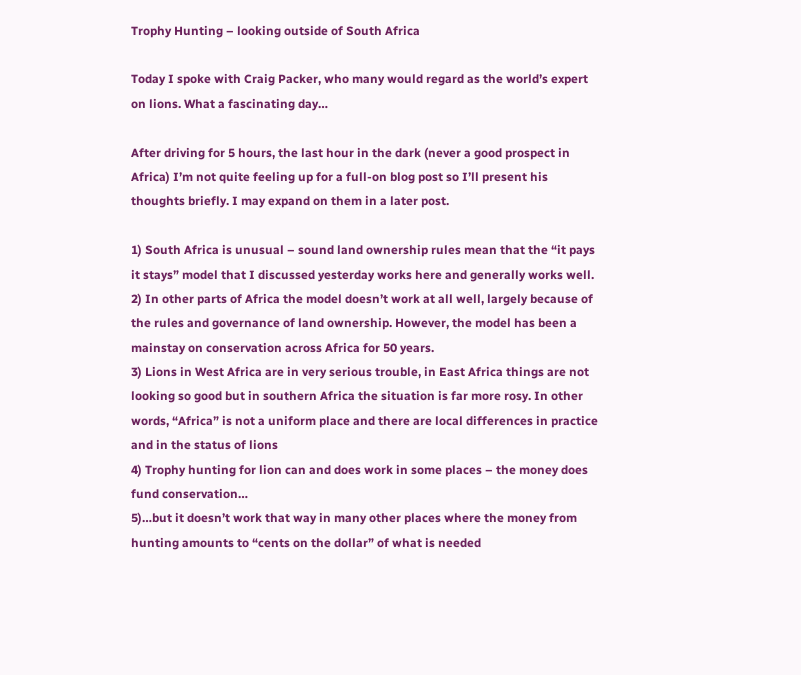Trophy Hunting – looking outside of South Africa

Today I spoke with Craig Packer, who many would regard as the world’s expert on lions. What a fascinating day…

After driving for 5 hours, the last hour in the dark (never a good prospect in Africa) I’m not quite feeling up for a full-on blog post so I’ll present his thoughts briefly. I may expand on them in a later post.

1) South Africa is unusual – sound land ownership rules mean that the “it pays it stays” model that I discussed yesterday works here and generally works well.
2) In other parts of Africa the model doesn’t work at all well, largely because of the rules and governance of land ownership. However, the model has been a mainstay on conservation across Africa for 50 years.
3) Lions in West Africa are in very serious trouble, in East Africa things are not looking so good but in southern Africa the situation is far more rosy. In other words, “Africa” is not a uniform place and there are local differences in practice and in the status of lions
4) Trophy hunting for lion can and does work in some places – the money does fund conservation…
5)…but it doesn’t work that way in many other places where the money from hunting amounts to “cents on the dollar” of what is needed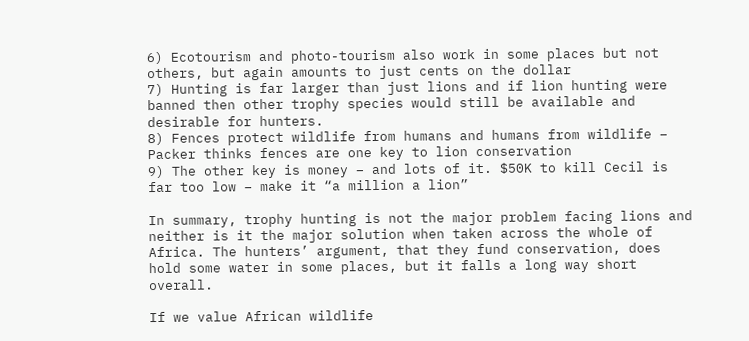6) Ecotourism and photo-tourism also work in some places but not others, but again amounts to just cents on the dollar
7) Hunting is far larger than just lions and if lion hunting were banned then other trophy species would still be available and desirable for hunters.
8) Fences protect wildlife from humans and humans from wildlife – Packer thinks fences are one key to lion conservation
9) The other key is money – and lots of it. $50K to kill Cecil is far too low – make it “a million a lion”

In summary, trophy hunting is not the major problem facing lions and neither is it the major solution when taken across the whole of Africa. The hunters’ argument, that they fund conservation, does hold some water in some places, but it falls a long way short overall.

If we value African wildlife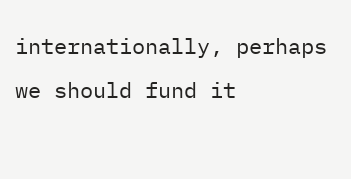internationally, perhaps we should fund it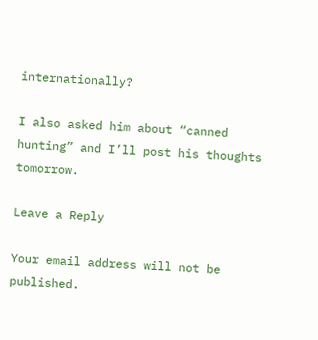internationally?

I also asked him about “canned hunting” and I’ll post his thoughts tomorrow.

Leave a Reply

Your email address will not be published.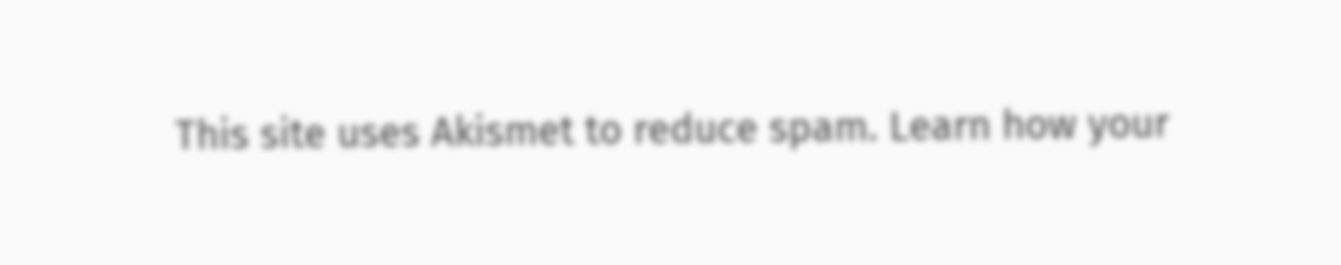This site uses Akismet to reduce spam. Learn how your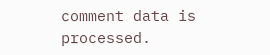comment data is processed.